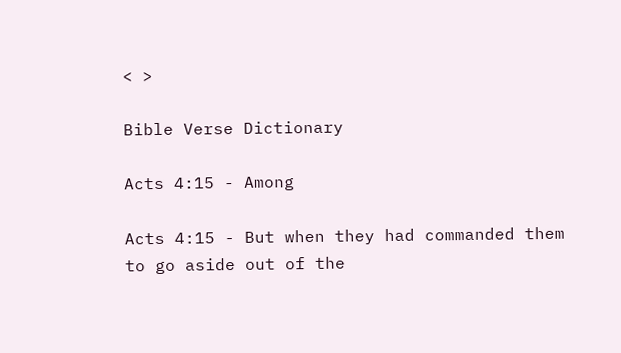< >

Bible Verse Dictionary

Acts 4:15 - Among

Acts 4:15 - But when they had commanded them to go aside out of the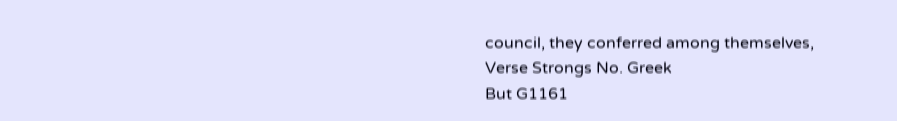council, they conferred among themselves,
Verse Strongs No. Greek
But G1161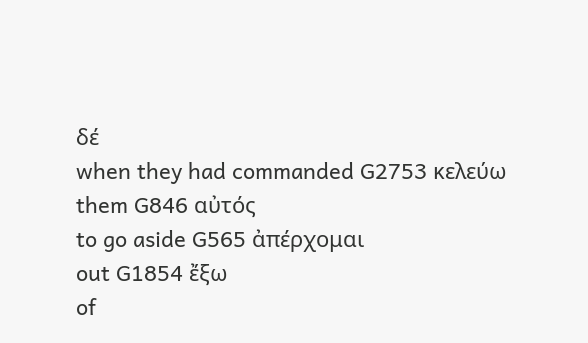δέ
when they had commanded G2753 κελεύω
them G846 αὐτός
to go aside G565 ἀπέρχομαι
out G1854 ἔξω
of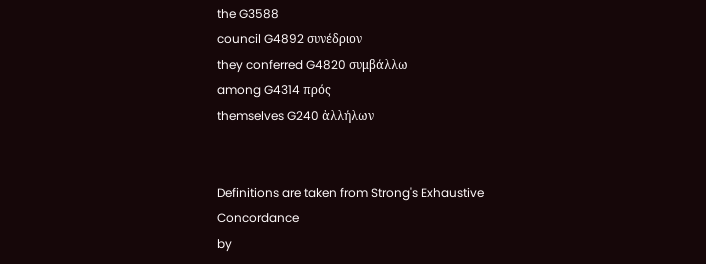the G3588
council G4892 συνέδριον
they conferred G4820 συμβάλλω
among G4314 πρός
themselves G240 ἀλλήλων


Definitions are taken from Strong's Exhaustive Concordance
by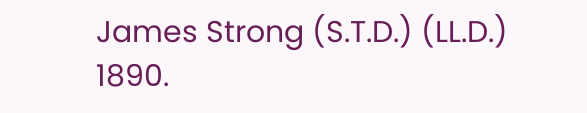James Strong (S.T.D.) (LL.D.) 1890.